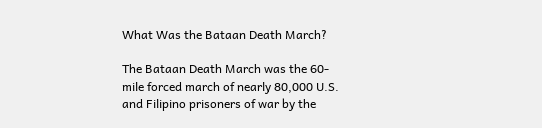What Was the Bataan Death March?

The Bataan Death March was the 60-mile forced march of nearly 80,000 U.S. and Filipino prisoners of war by the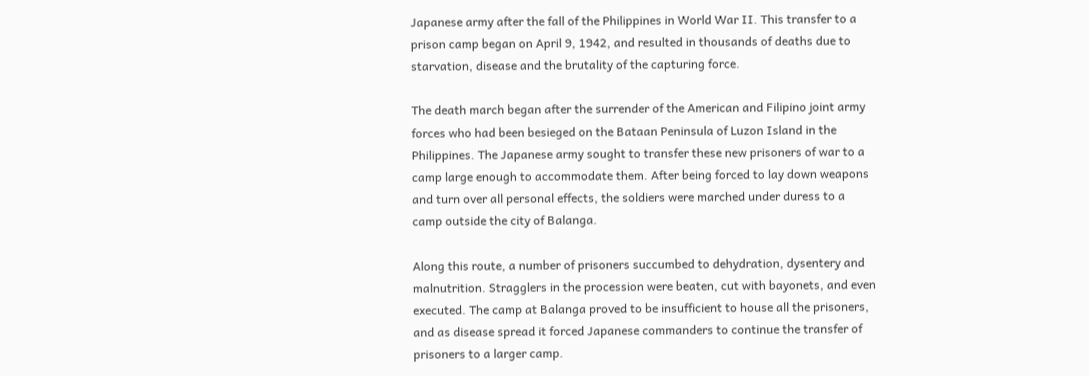Japanese army after the fall of the Philippines in World War II. This transfer to a prison camp began on April 9, 1942, and resulted in thousands of deaths due to starvation, disease and the brutality of the capturing force.

The death march began after the surrender of the American and Filipino joint army forces who had been besieged on the Bataan Peninsula of Luzon Island in the Philippines. The Japanese army sought to transfer these new prisoners of war to a camp large enough to accommodate them. After being forced to lay down weapons and turn over all personal effects, the soldiers were marched under duress to a camp outside the city of Balanga.

Along this route, a number of prisoners succumbed to dehydration, dysentery and malnutrition. Stragglers in the procession were beaten, cut with bayonets, and even executed. The camp at Balanga proved to be insufficient to house all the prisoners, and as disease spread it forced Japanese commanders to continue the transfer of prisoners to a larger camp.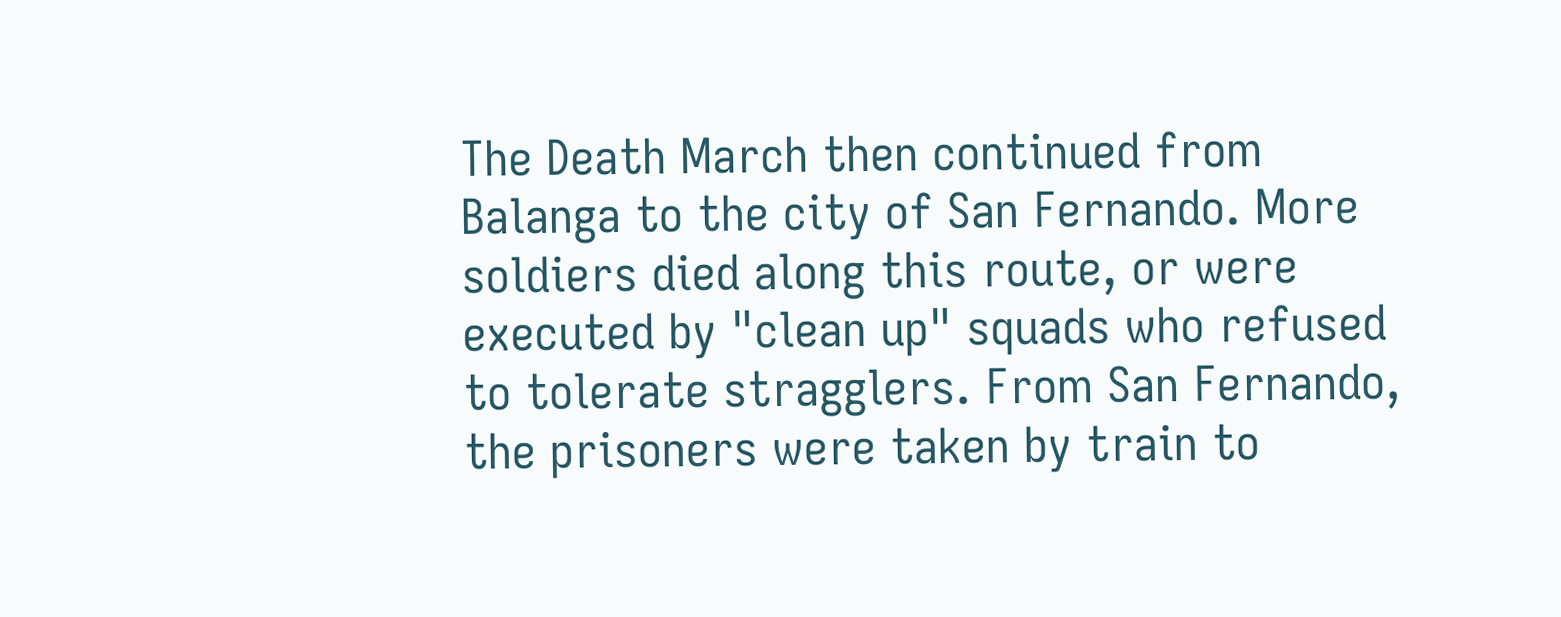The Death March then continued from Balanga to the city of San Fernando. More soldiers died along this route, or were executed by "clean up" squads who refused to tolerate stragglers. From San Fernando, the prisoners were taken by train to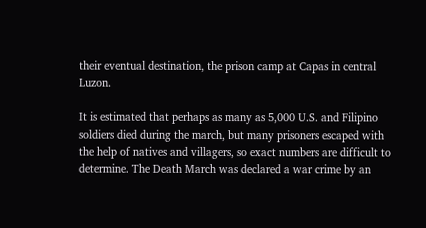their eventual destination, the prison camp at Capas in central Luzon.

It is estimated that perhaps as many as 5,000 U.S. and Filipino soldiers died during the march, but many prisoners escaped with the help of natives and villagers, so exact numbers are difficult to determine. The Death March was declared a war crime by an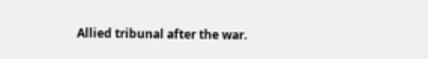Allied tribunal after the war.